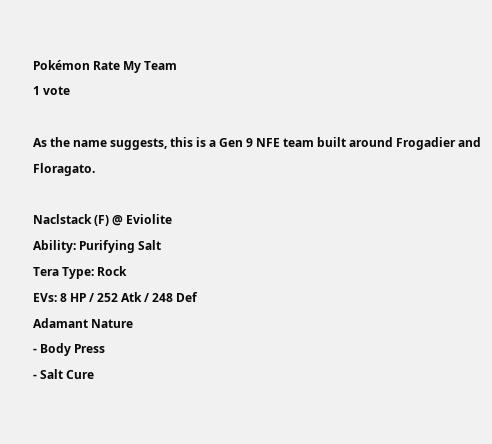Pokémon Rate My Team
1 vote

As the name suggests, this is a Gen 9 NFE team built around Frogadier and Floragato.

Naclstack (F) @ Eviolite
Ability: Purifying Salt
Tera Type: Rock
EVs: 8 HP / 252 Atk / 248 Def
Adamant Nature
- Body Press
- Salt Cure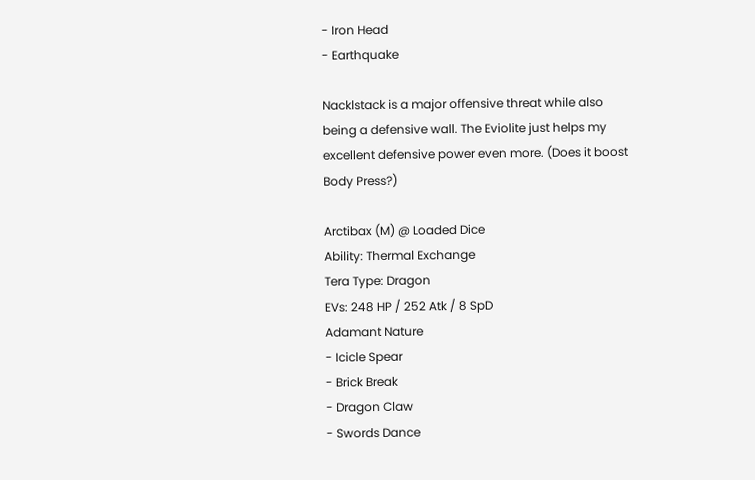- Iron Head
- Earthquake

Nacklstack is a major offensive threat while also being a defensive wall. The Eviolite just helps my excellent defensive power even more. (Does it boost Body Press?)

Arctibax (M) @ Loaded Dice
Ability: Thermal Exchange
Tera Type: Dragon
EVs: 248 HP / 252 Atk / 8 SpD
Adamant Nature
- Icicle Spear
- Brick Break
- Dragon Claw
- Swords Dance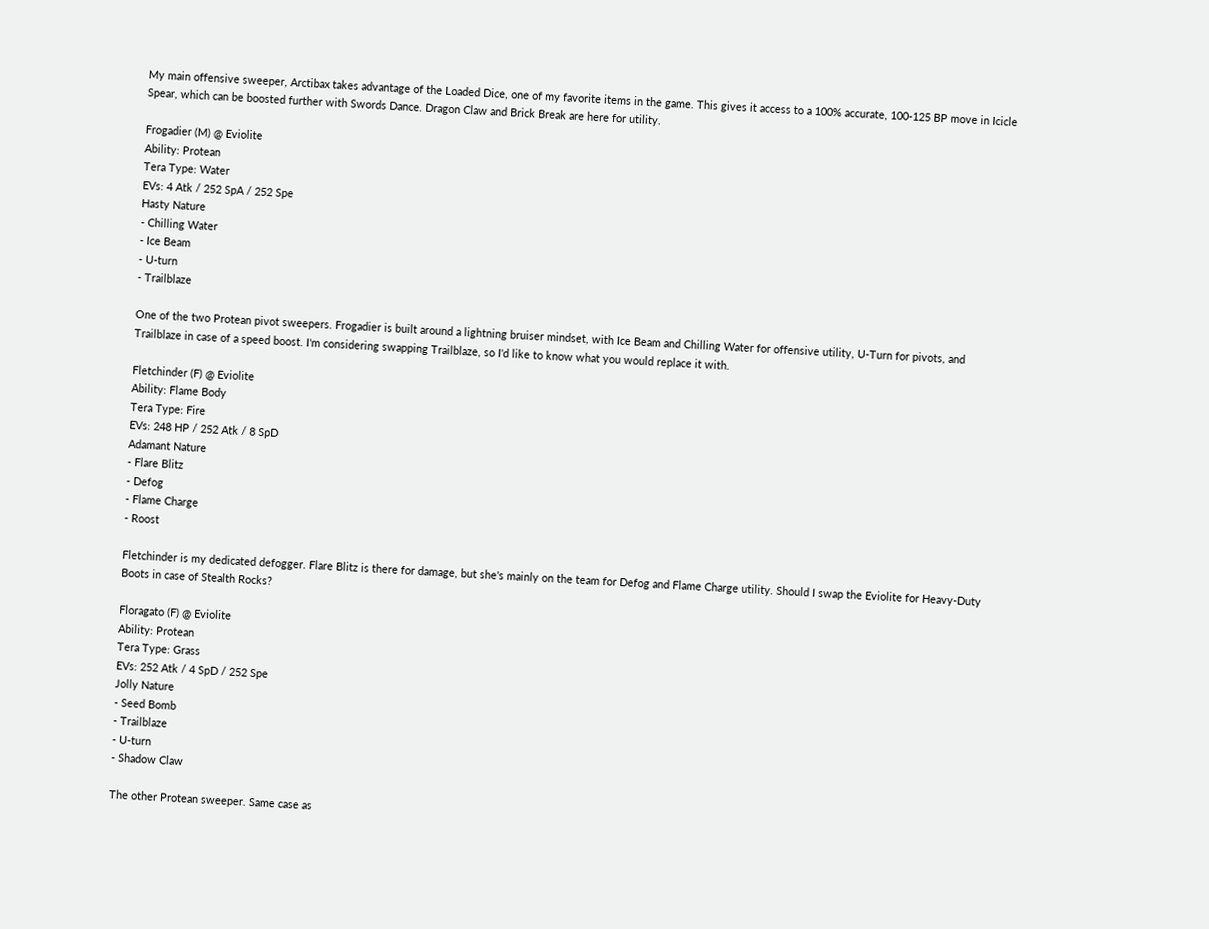My main offensive sweeper, Arctibax takes advantage of the Loaded Dice, one of my favorite items in the game. This gives it access to a 100% accurate, 100-125 BP move in Icicle Spear, which can be boosted further with Swords Dance. Dragon Claw and Brick Break are here for utility.

Frogadier (M) @ Eviolite
Ability: Protean
Tera Type: Water
EVs: 4 Atk / 252 SpA / 252 Spe
Hasty Nature
- Chilling Water
- Ice Beam
- U-turn
- Trailblaze

One of the two Protean pivot sweepers. Frogadier is built around a lightning bruiser mindset, with Ice Beam and Chilling Water for offensive utility, U-Turn for pivots, and Trailblaze in case of a speed boost. I'm considering swapping Trailblaze, so I'd like to know what you would replace it with.

Fletchinder (F) @ Eviolite
Ability: Flame Body
Tera Type: Fire
EVs: 248 HP / 252 Atk / 8 SpD
Adamant Nature
- Flare Blitz
- Defog
- Flame Charge
- Roost

Fletchinder is my dedicated defogger. Flare Blitz is there for damage, but she's mainly on the team for Defog and Flame Charge utility. Should I swap the Eviolite for Heavy-Duty Boots in case of Stealth Rocks?

Floragato (F) @ Eviolite
Ability: Protean
Tera Type: Grass
EVs: 252 Atk / 4 SpD / 252 Spe
Jolly Nature
- Seed Bomb
- Trailblaze
- U-turn
- Shadow Claw

The other Protean sweeper. Same case as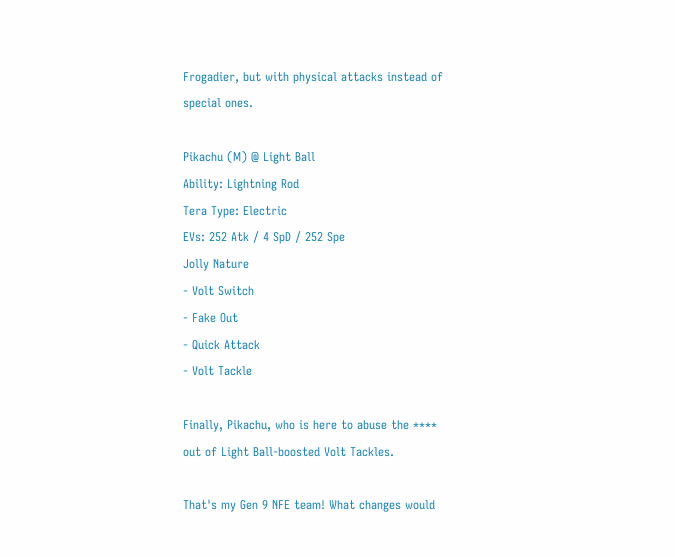Frogadier, but with physical attacks instead of special ones.

Pikachu (M) @ Light Ball
Ability: Lightning Rod
Tera Type: Electric
EVs: 252 Atk / 4 SpD / 252 Spe
Jolly Nature
- Volt Switch
- Fake Out
- Quick Attack
- Volt Tackle

Finally, Pikachu, who is here to abuse the **** out of Light Ball-boosted Volt Tackles.

That's my Gen 9 NFE team! What changes would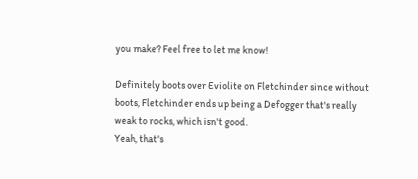you make? Feel free to let me know!

Definitely boots over Eviolite on Fletchinder since without boots, Fletchinder ends up being a Defogger that's really weak to rocks, which isn't good.
Yeah, that's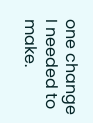one change I needed to make.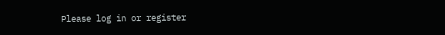Please log in or register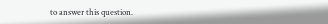to answer this question.